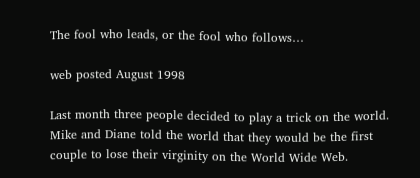The fool who leads, or the fool who follows…

web posted August 1998

Last month three people decided to play a trick on the world. Mike and Diane told the world that they would be the first couple to lose their virginity on the World Wide Web.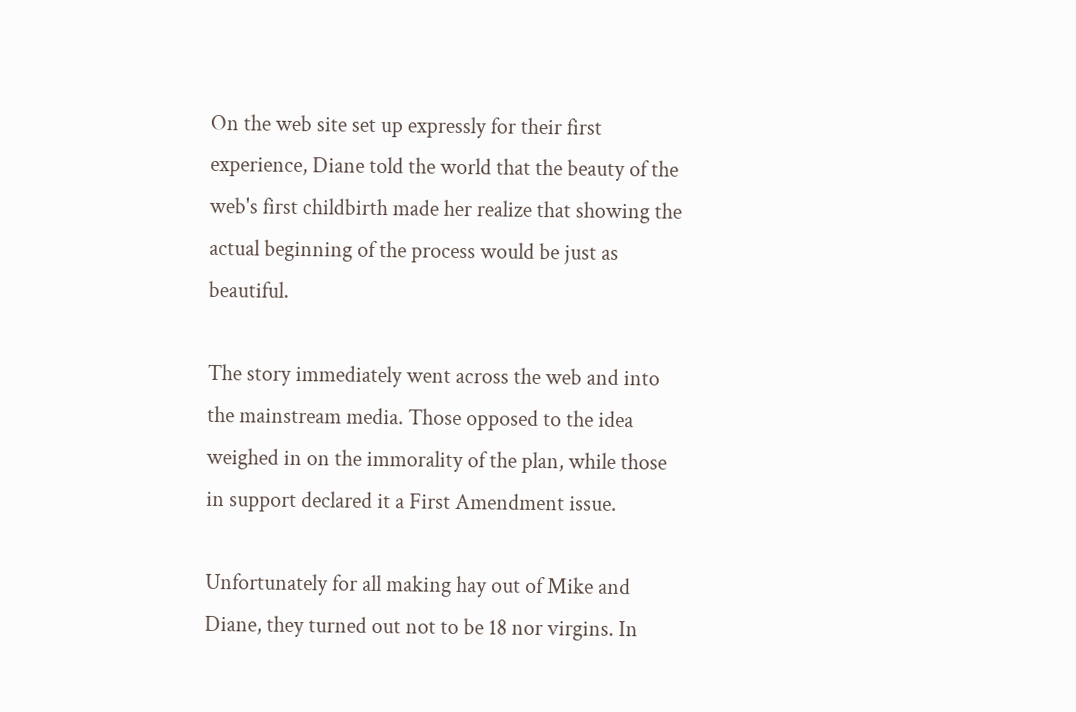On the web site set up expressly for their first experience, Diane told the world that the beauty of the web's first childbirth made her realize that showing the actual beginning of the process would be just as beautiful.

The story immediately went across the web and into the mainstream media. Those opposed to the idea weighed in on the immorality of the plan, while those in support declared it a First Amendment issue.

Unfortunately for all making hay out of Mike and Diane, they turned out not to be 18 nor virgins. In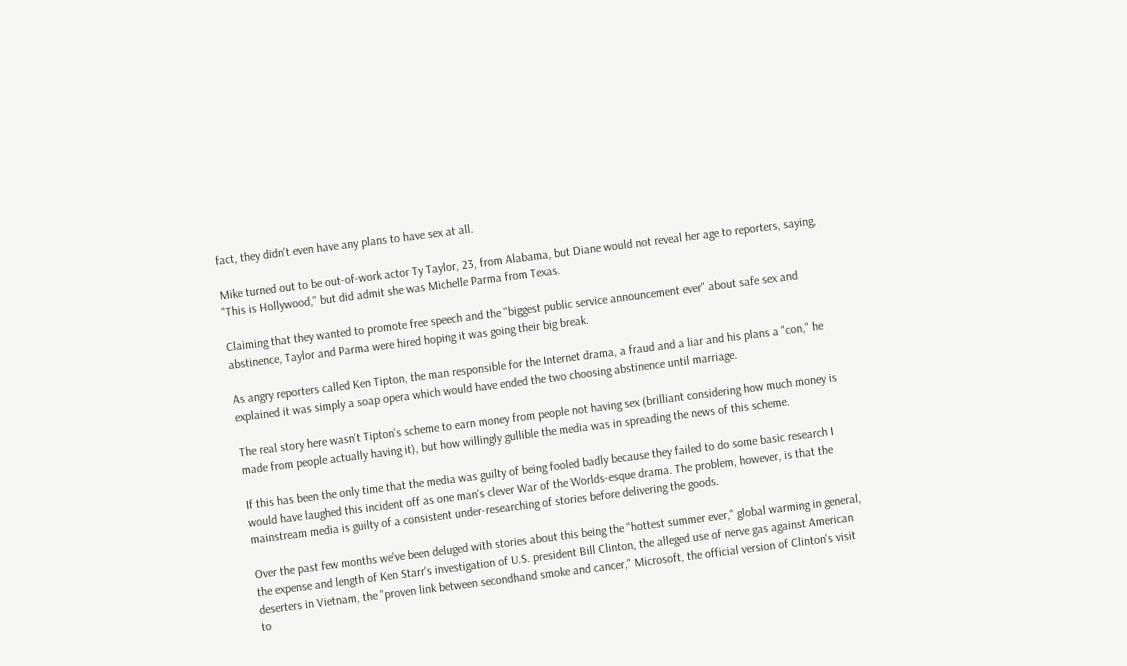fact, they didn't even have any plans to have sex at all.

Mike turned out to be out-of-work actor Ty Taylor, 23, from Alabama, but Diane would not reveal her age to reporters, saying, "This is Hollywood," but did admit she was Michelle Parma from Texas.

Claiming that they wanted to promote free speech and the "biggest public service announcement ever" about safe sex and abstinence, Taylor and Parma were hired hoping it was going their big break.

As angry reporters called Ken Tipton, the man responsible for the Internet drama, a fraud and a liar and his plans a "con," he explained it was simply a soap opera which would have ended the two choosing abstinence until marriage.

The real story here wasn't Tipton's scheme to earn money from people not having sex (brilliant considering how much money is made from people actually having it), but how willingly gullible the media was in spreading the news of this scheme.

If this has been the only time that the media was guilty of being fooled badly because they failed to do some basic research I would have laughed this incident off as one man's clever War of the Worlds-esque drama. The problem, however, is that the mainstream media is guilty of a consistent under-researching of stories before delivering the goods.

Over the past few months we've been deluged with stories about this being the "hottest summer ever," global warming in general, the expense and length of Ken Starr's investigation of U.S. president Bill Clinton, the alleged use of nerve gas against American deserters in Vietnam, the "proven link between secondhand smoke and cancer," Microsoft, the official version of Clinton's visit to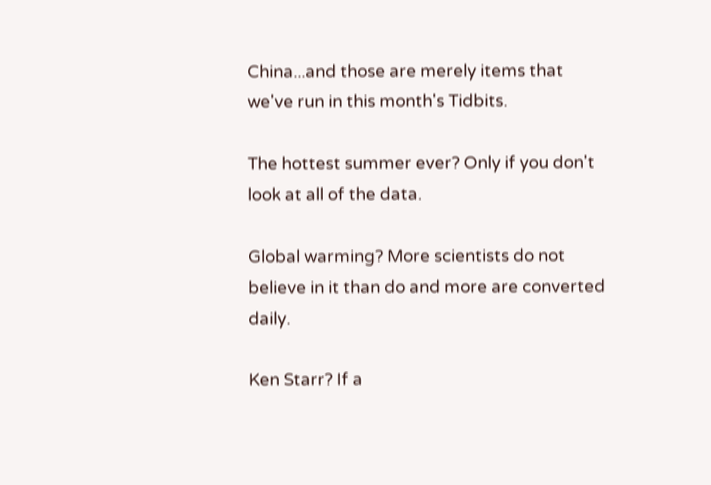China...and those are merely items that we've run in this month's Tidbits.

The hottest summer ever? Only if you don't look at all of the data.

Global warming? More scientists do not believe in it than do and more are converted daily.

Ken Starr? If a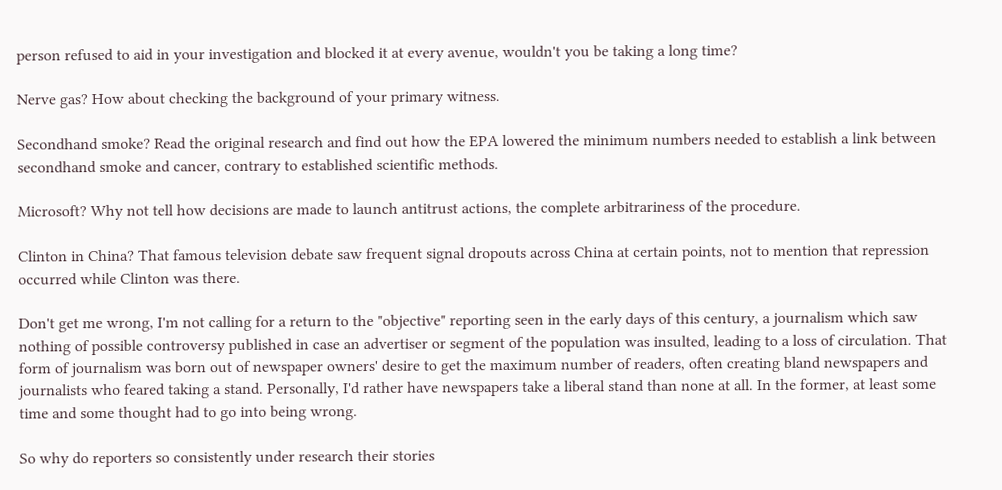person refused to aid in your investigation and blocked it at every avenue, wouldn't you be taking a long time?

Nerve gas? How about checking the background of your primary witness.

Secondhand smoke? Read the original research and find out how the EPA lowered the minimum numbers needed to establish a link between secondhand smoke and cancer, contrary to established scientific methods.

Microsoft? Why not tell how decisions are made to launch antitrust actions, the complete arbitrariness of the procedure.

Clinton in China? That famous television debate saw frequent signal dropouts across China at certain points, not to mention that repression occurred while Clinton was there.

Don't get me wrong, I'm not calling for a return to the "objective" reporting seen in the early days of this century, a journalism which saw nothing of possible controversy published in case an advertiser or segment of the population was insulted, leading to a loss of circulation. That form of journalism was born out of newspaper owners' desire to get the maximum number of readers, often creating bland newspapers and journalists who feared taking a stand. Personally, I'd rather have newspapers take a liberal stand than none at all. In the former, at least some time and some thought had to go into being wrong.

So why do reporters so consistently under research their stories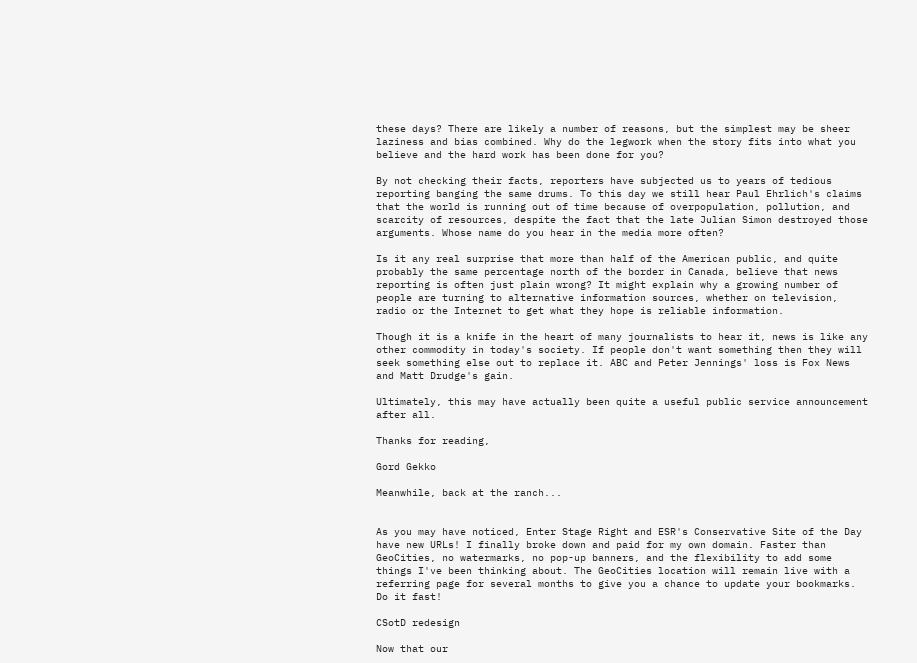these days? There are likely a number of reasons, but the simplest may be sheer laziness and bias combined. Why do the legwork when the story fits into what you believe and the hard work has been done for you?

By not checking their facts, reporters have subjected us to years of tedious reporting banging the same drums. To this day we still hear Paul Ehrlich's claims that the world is running out of time because of overpopulation, pollution, and scarcity of resources, despite the fact that the late Julian Simon destroyed those arguments. Whose name do you hear in the media more often?

Is it any real surprise that more than half of the American public, and quite probably the same percentage north of the border in Canada, believe that news reporting is often just plain wrong? It might explain why a growing number of people are turning to alternative information sources, whether on television, radio or the Internet to get what they hope is reliable information.

Though it is a knife in the heart of many journalists to hear it, news is like any other commodity in today's society. If people don't want something then they will seek something else out to replace it. ABC and Peter Jennings' loss is Fox News and Matt Drudge's gain.

Ultimately, this may have actually been quite a useful public service announcement after all.

Thanks for reading,

Gord Gekko

Meanwhile, back at the ranch...


As you may have noticed, Enter Stage Right and ESR's Conservative Site of the Day have new URLs! I finally broke down and paid for my own domain. Faster than GeoCities, no watermarks, no pop-up banners, and the flexibility to add some things I've been thinking about. The GeoCities location will remain live with a referring page for several months to give you a chance to update your bookmarks. Do it fast!

CSotD redesign

Now that our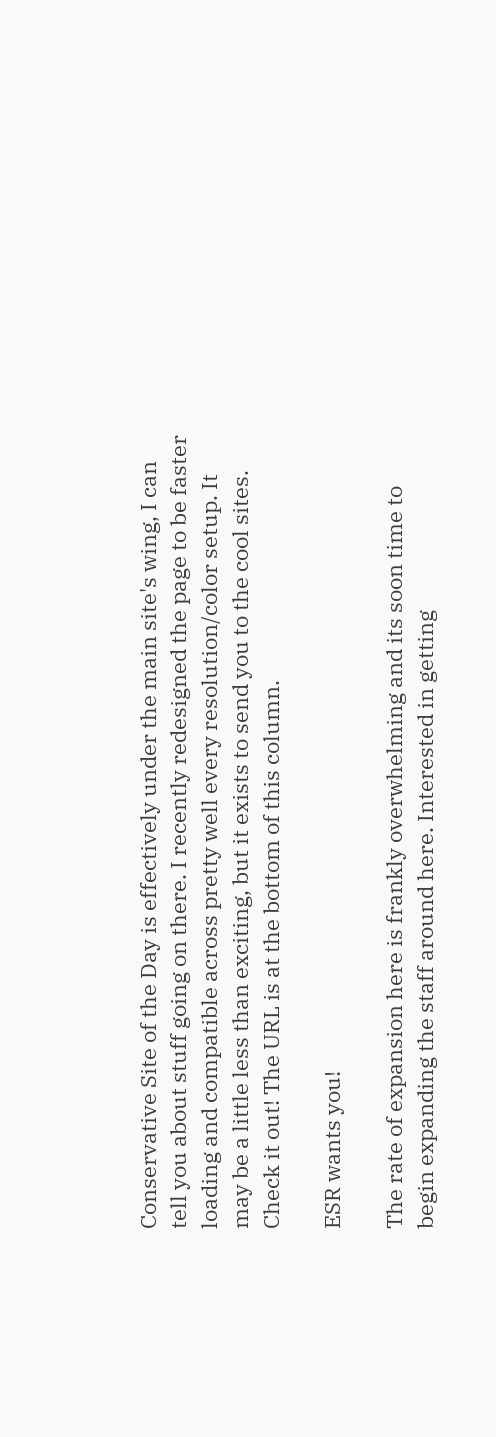Conservative Site of the Day is effectively under the main site's wing, I can tell you about stuff going on there. I recently redesigned the page to be faster loading and compatible across pretty well every resolution/color setup. It may be a little less than exciting, but it exists to send you to the cool sites. Check it out! The URL is at the bottom of this column.

ESR wants you!

The rate of expansion here is frankly overwhelming and its soon time to begin expanding the staff around here. Interested in getting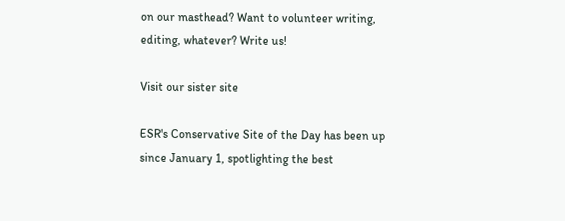on our masthead? Want to volunteer writing, editing, whatever? Write us!

Visit our sister site

ESR's Conservative Site of the Day has been up since January 1, spotlighting the best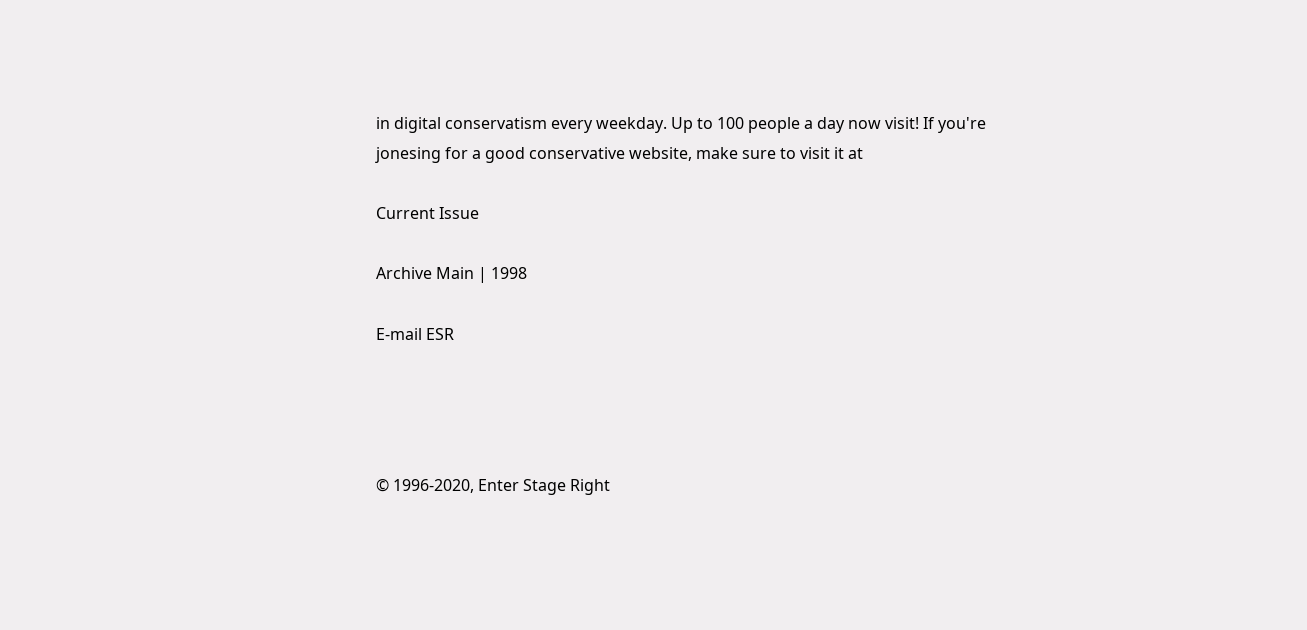in digital conservatism every weekday. Up to 100 people a day now visit! If you're jonesing for a good conservative website, make sure to visit it at

Current Issue

Archive Main | 1998

E-mail ESR




© 1996-2020, Enter Stage Right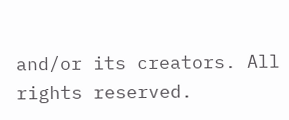and/or its creators. All rights reserved.